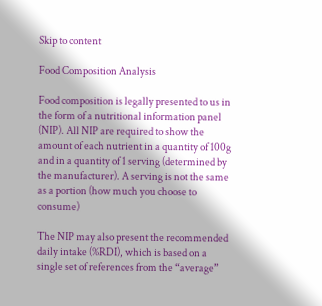Skip to content

Food Composition Analysis

Food composition is legally presented to us in the form of a nutritional information panel (NIP). All NIP are required to show the amount of each nutrient in a quantity of 100g and in a quantity of 1 serving (determined by the manufacturer). A serving is not the same as a portion (how much you choose to consume)

The NIP may also present the recommended daily intake (%RDI), which is based on a single set of references from the “average”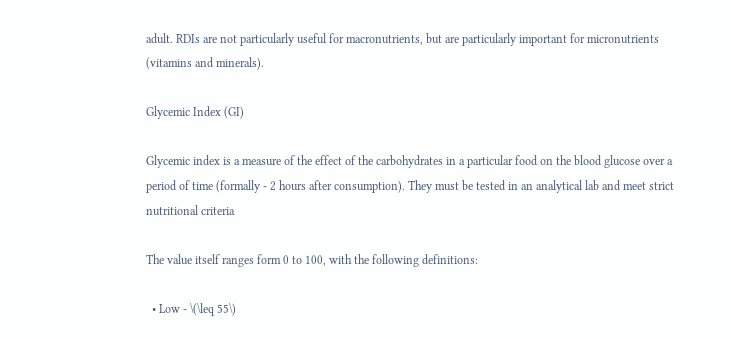adult. RDIs are not particularly useful for macronutrients, but are particularly important for micronutrients (vitamins and minerals).

Glycemic Index (GI)

Glycemic index is a measure of the effect of the carbohydrates in a particular food on the blood glucose over a period of time (formally - 2 hours after consumption). They must be tested in an analytical lab and meet strict nutritional criteria

The value itself ranges form 0 to 100, with the following definitions:

  • Low - \(\leq 55\)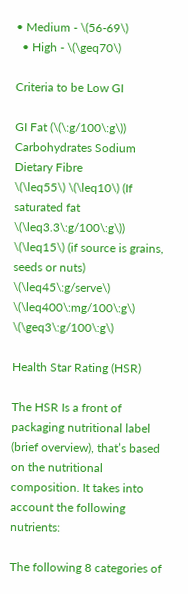• Medium - \(56-69\)
  • High - \(\geq70\)

Criteria to be Low GI

GI Fat (\(\:g/100\:g\)) Carbohydrates Sodium Dietary Fibre
\(\leq55\) \(\leq10\) (If saturated fat \(\leq3.3\:g/100\:g\))
\(\leq15\) (if source is grains, seeds or nuts)
\(\leq45\:g/serve\) \(\leq400\:mg/100\:g\) \(\geq3\:g/100\:g\)

Health Star Rating (HSR)

The HSR Is a front of packaging nutritional label (brief overview), that’s based on the nutritional composition. It takes into account the following nutrients:

The following 8 categories of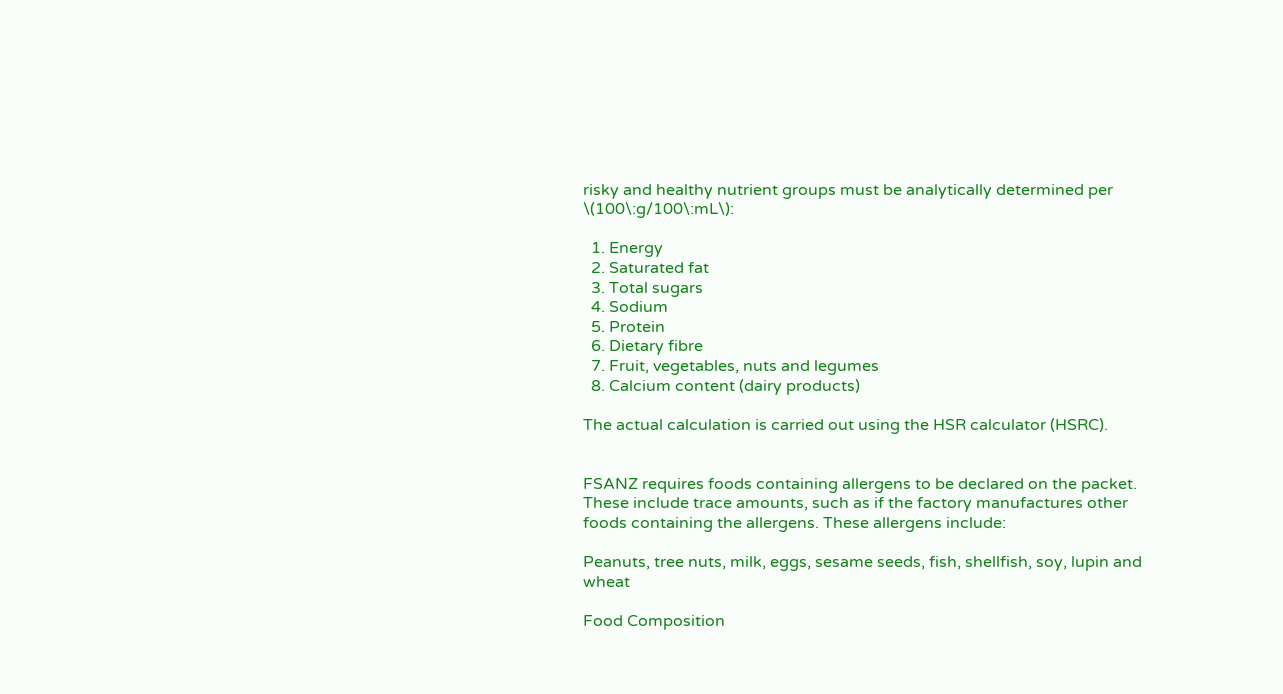risky and healthy nutrient groups must be analytically determined per \(100\:g/100\:mL\):

  1. Energy
  2. Saturated fat
  3. Total sugars
  4. Sodium
  5. Protein
  6. Dietary fibre
  7. Fruit, vegetables, nuts and legumes
  8. Calcium content (dairy products)

The actual calculation is carried out using the HSR calculator (HSRC).


FSANZ requires foods containing allergens to be declared on the packet. These include trace amounts, such as if the factory manufactures other foods containing the allergens. These allergens include:

Peanuts, tree nuts, milk, eggs, sesame seeds, fish, shellfish, soy, lupin and wheat

Food Composition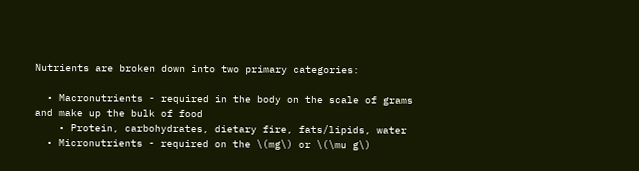Nutrients are broken down into two primary categories:

  • Macronutrients - required in the body on the scale of grams and make up the bulk of food
    • Protein, carbohydrates, dietary fire, fats/lipids, water
  • Micronutrients - required on the \(mg\) or \(\mu g\)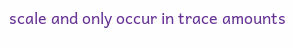scale and only occur in trace amounts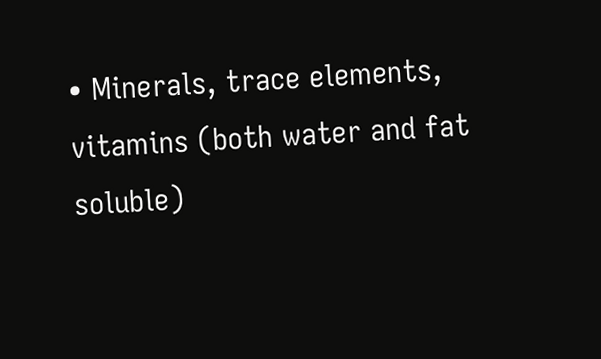• Minerals, trace elements, vitamins (both water and fat soluble)